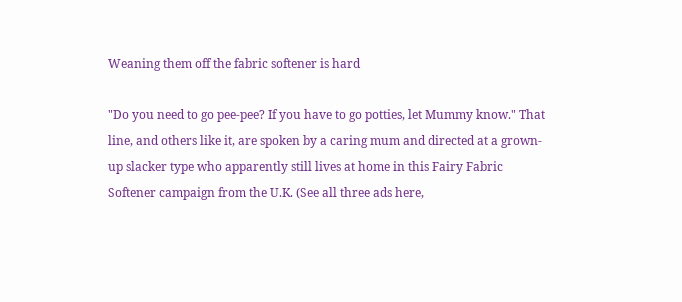Weaning them off the fabric softener is hard

"Do you need to go pee-pee? If you have to go potties, let Mummy know." That line, and others like it, are spoken by a caring mum and directed at a grown-up slacker type who apparently still lives at home in this Fairy Fabric Softener campaign from the U.K. (See all three ads here,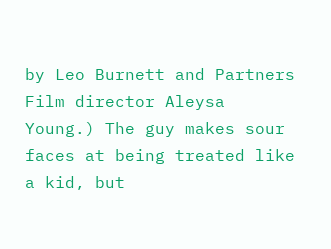by Leo Burnett and Partners Film director Aleysa Young.) The guy makes sour faces at being treated like a kid, but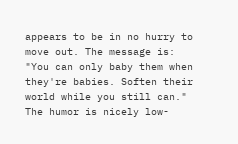appears to be in no hurry to move out. The message is: "You can only baby them when they're babies. Soften their world while you still can." The humor is nicely low-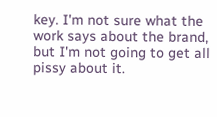key. I'm not sure what the work says about the brand, but I'm not going to get all pissy about it.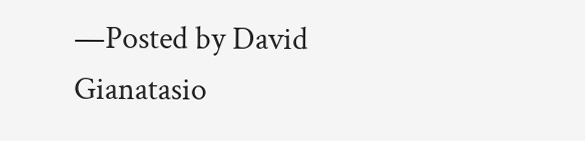—Posted by David Gianatasio